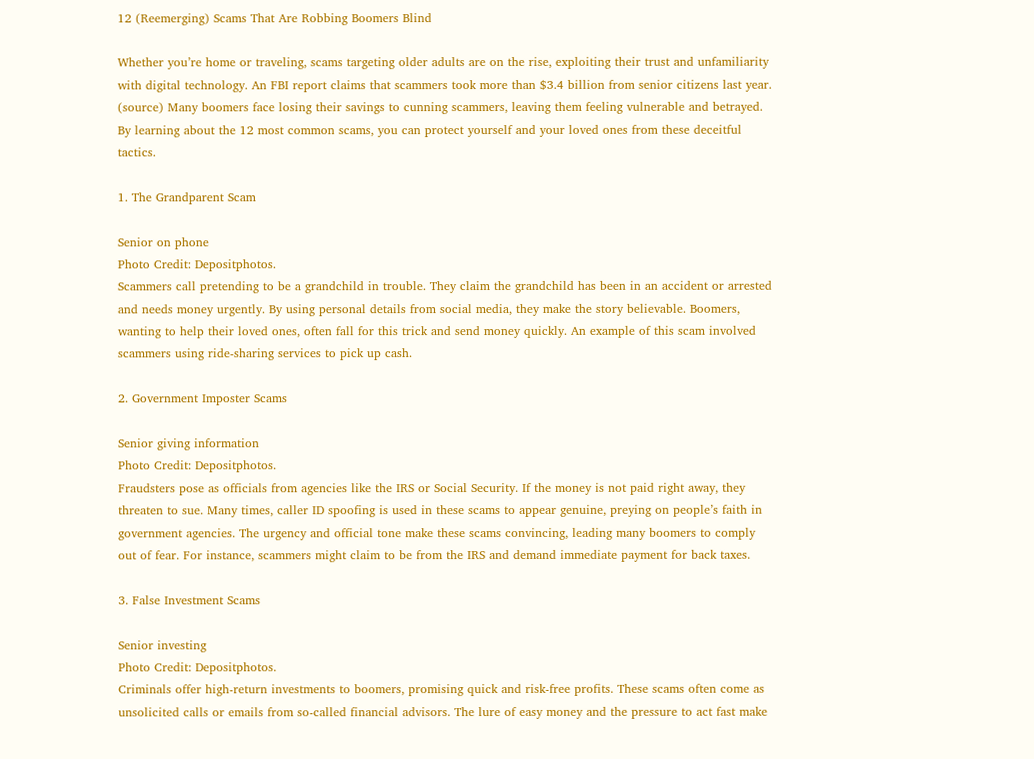12 (Reemerging) Scams That Are Robbing Boomers Blind

Whether you’re home or traveling, scams targeting older adults are on the rise, exploiting their trust and unfamiliarity with digital technology. An FBI report claims that scammers took more than $3.4 billion from senior citizens last year. (source) Many boomers face losing their savings to cunning scammers, leaving them feeling vulnerable and betrayed. By learning about the 12 most common scams, you can protect yourself and your loved ones from these deceitful tactics.

1. The Grandparent Scam

Senior on phone
Photo Credit: Depositphotos.
Scammers call pretending to be a grandchild in trouble. They claim the grandchild has been in an accident or arrested and needs money urgently. By using personal details from social media, they make the story believable. Boomers, wanting to help their loved ones, often fall for this trick and send money quickly. An example of this scam involved scammers using ride-sharing services to pick up cash.

2. Government Imposter Scams

Senior giving information
Photo Credit: Depositphotos.
Fraudsters pose as officials from agencies like the IRS or Social Security. If the money is not paid right away, they threaten to sue. Many times, caller ID spoofing is used in these scams to appear genuine, preying on people’s faith in government agencies. The urgency and official tone make these scams convincing, leading many boomers to comply out of fear. For instance, scammers might claim to be from the IRS and demand immediate payment for back taxes.

3. False Investment Scams

Senior investing
Photo Credit: Depositphotos.
Criminals offer high-return investments to boomers, promising quick and risk-free profits. These scams often come as unsolicited calls or emails from so-called financial advisors. The lure of easy money and the pressure to act fast make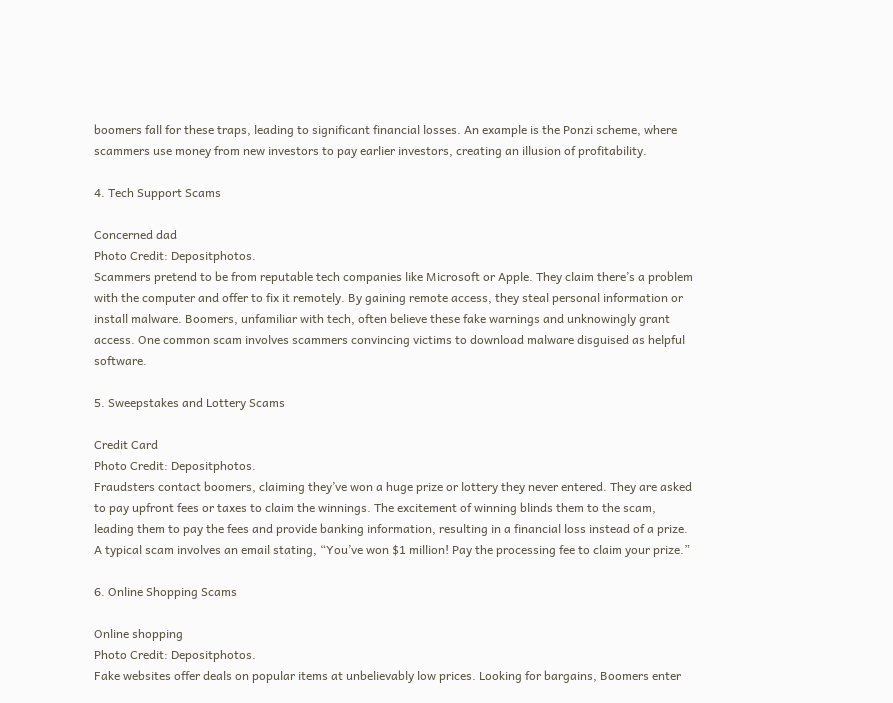boomers fall for these traps, leading to significant financial losses. An example is the Ponzi scheme, where scammers use money from new investors to pay earlier investors, creating an illusion of profitability.

4. Tech Support Scams

Concerned dad
Photo Credit: Depositphotos.
Scammers pretend to be from reputable tech companies like Microsoft or Apple. They claim there’s a problem with the computer and offer to fix it remotely. By gaining remote access, they steal personal information or install malware. Boomers, unfamiliar with tech, often believe these fake warnings and unknowingly grant access. One common scam involves scammers convincing victims to download malware disguised as helpful software.

5. Sweepstakes and Lottery Scams

Credit Card
Photo Credit: Depositphotos.
Fraudsters contact boomers, claiming they’ve won a huge prize or lottery they never entered. They are asked to pay upfront fees or taxes to claim the winnings. The excitement of winning blinds them to the scam, leading them to pay the fees and provide banking information, resulting in a financial loss instead of a prize. A typical scam involves an email stating, “You’ve won $1 million! Pay the processing fee to claim your prize.”

6. Online Shopping Scams

Online shopping
Photo Credit: Depositphotos.
Fake websites offer deals on popular items at unbelievably low prices. Looking for bargains, Boomers enter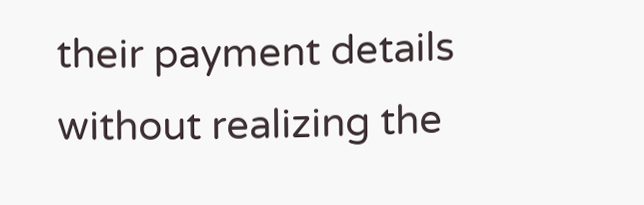their payment details without realizing the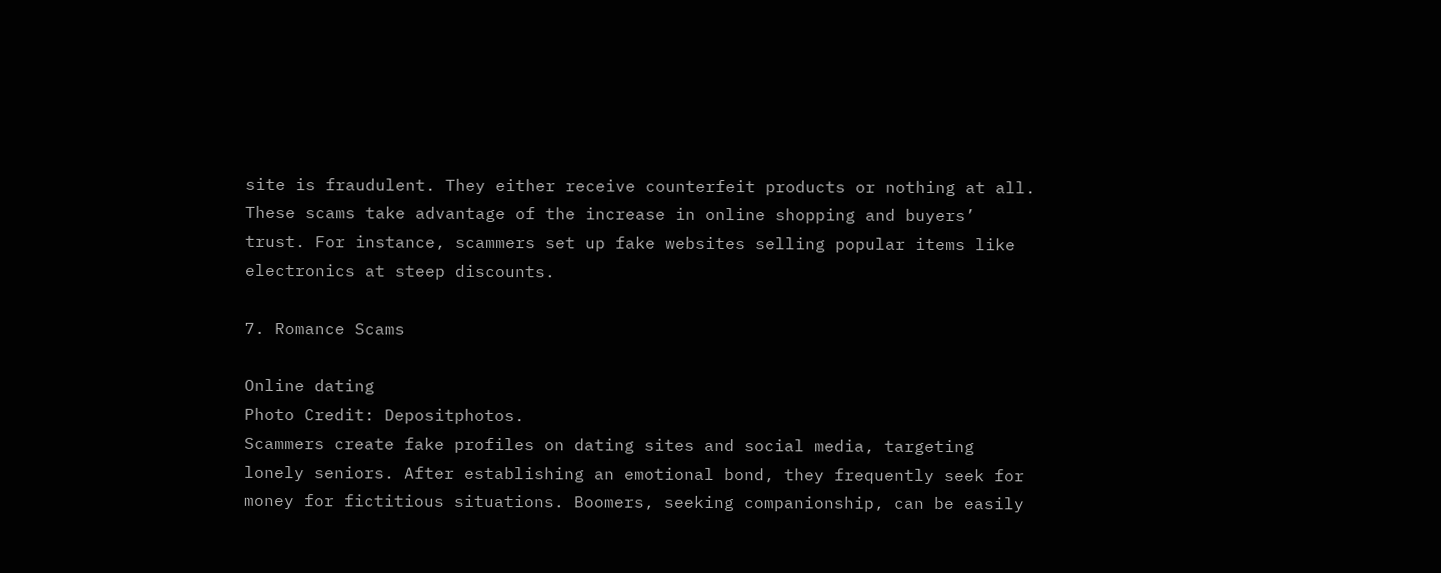site is fraudulent. They either receive counterfeit products or nothing at all. These scams take advantage of the increase in online shopping and buyers’ trust. For instance, scammers set up fake websites selling popular items like electronics at steep discounts.

7. Romance Scams

Online dating
Photo Credit: Depositphotos.
Scammers create fake profiles on dating sites and social media, targeting lonely seniors. After establishing an emotional bond, they frequently seek for money for fictitious situations. Boomers, seeking companionship, can be easily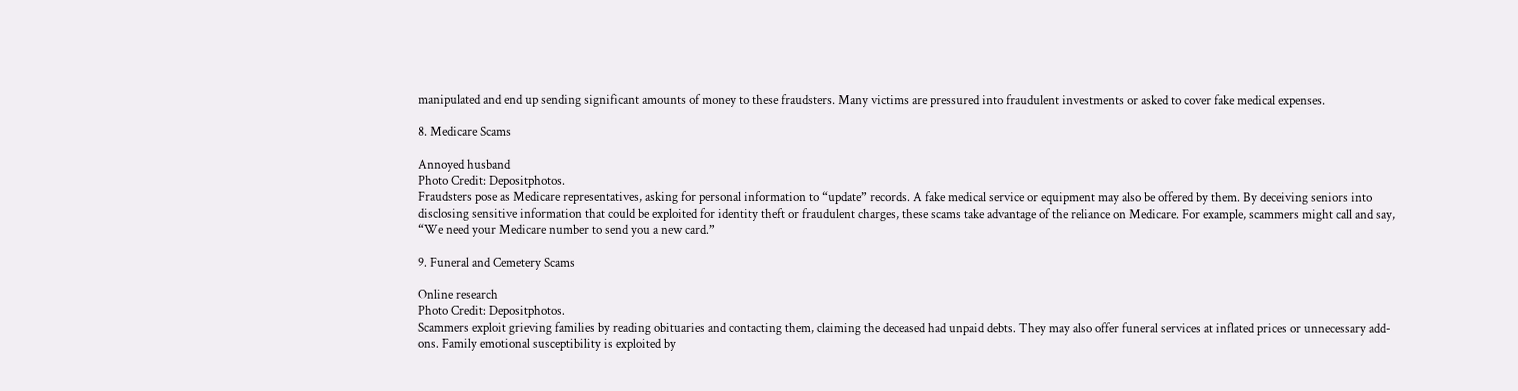manipulated and end up sending significant amounts of money to these fraudsters. Many victims are pressured into fraudulent investments or asked to cover fake medical expenses.

8. Medicare Scams

Annoyed husband
Photo Credit: Depositphotos.
Fraudsters pose as Medicare representatives, asking for personal information to “update” records. A fake medical service or equipment may also be offered by them. By deceiving seniors into disclosing sensitive information that could be exploited for identity theft or fraudulent charges, these scams take advantage of the reliance on Medicare. For example, scammers might call and say, “We need your Medicare number to send you a new card.”

9. Funeral and Cemetery Scams

Online research
Photo Credit: Depositphotos.
Scammers exploit grieving families by reading obituaries and contacting them, claiming the deceased had unpaid debts. They may also offer funeral services at inflated prices or unnecessary add-ons. Family emotional susceptibility is exploited by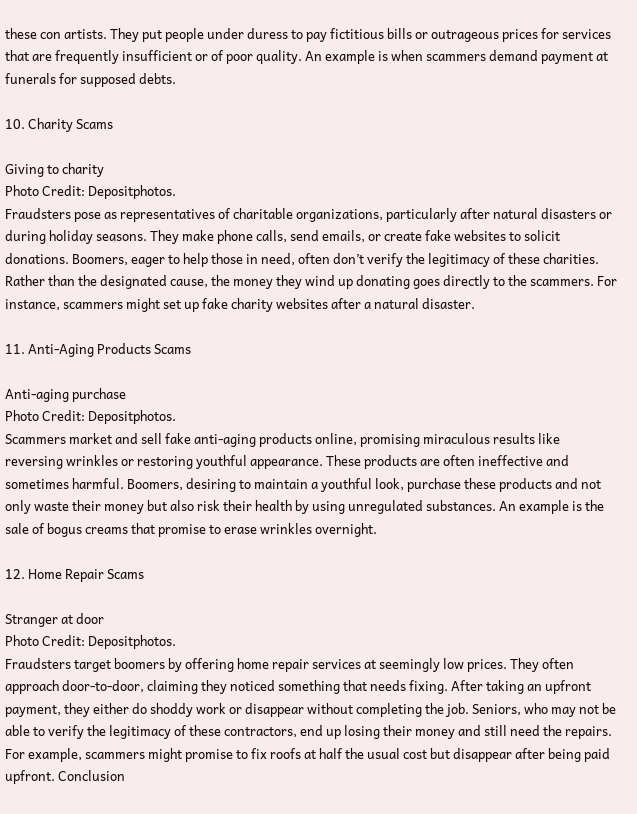these con artists. They put people under duress to pay fictitious bills or outrageous prices for services that are frequently insufficient or of poor quality. An example is when scammers demand payment at funerals for supposed debts.

10. Charity Scams

Giving to charity
Photo Credit: Depositphotos.
Fraudsters pose as representatives of charitable organizations, particularly after natural disasters or during holiday seasons. They make phone calls, send emails, or create fake websites to solicit donations. Boomers, eager to help those in need, often don’t verify the legitimacy of these charities. Rather than the designated cause, the money they wind up donating goes directly to the scammers. For instance, scammers might set up fake charity websites after a natural disaster.

11. Anti-Aging Products Scams

Anti-aging purchase
Photo Credit: Depositphotos.
Scammers market and sell fake anti-aging products online, promising miraculous results like reversing wrinkles or restoring youthful appearance. These products are often ineffective and sometimes harmful. Boomers, desiring to maintain a youthful look, purchase these products and not only waste their money but also risk their health by using unregulated substances. An example is the sale of bogus creams that promise to erase wrinkles overnight.

12. Home Repair Scams

Stranger at door
Photo Credit: Depositphotos.
Fraudsters target boomers by offering home repair services at seemingly low prices. They often approach door-to-door, claiming they noticed something that needs fixing. After taking an upfront payment, they either do shoddy work or disappear without completing the job. Seniors, who may not be able to verify the legitimacy of these contractors, end up losing their money and still need the repairs. For example, scammers might promise to fix roofs at half the usual cost but disappear after being paid upfront. Conclusion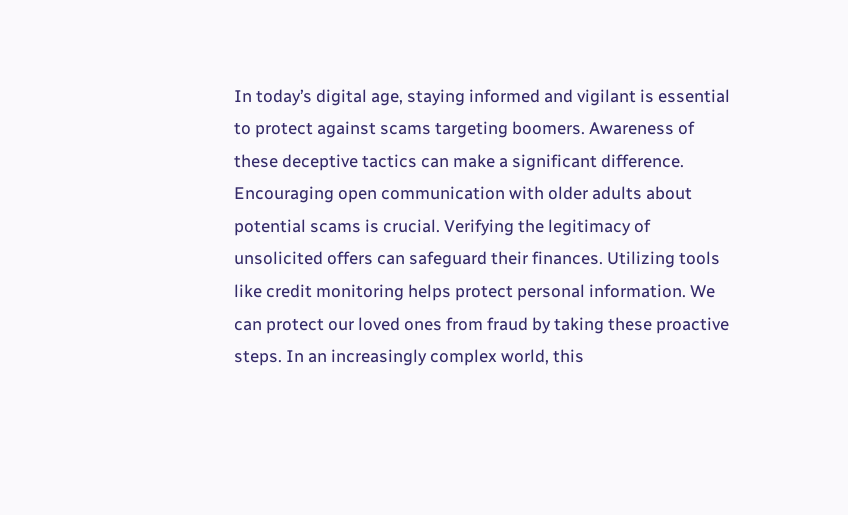In today’s digital age, staying informed and vigilant is essential to protect against scams targeting boomers. Awareness of these deceptive tactics can make a significant difference. Encouraging open communication with older adults about potential scams is crucial. Verifying the legitimacy of unsolicited offers can safeguard their finances. Utilizing tools like credit monitoring helps protect personal information. We can protect our loved ones from fraud by taking these proactive steps. In an increasingly complex world, this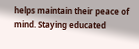helps maintain their peace of mind. Staying educated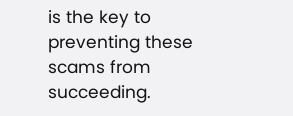is the key to preventing these scams from succeeding.